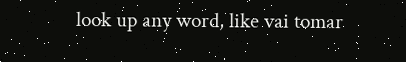look up any word, like vai tomar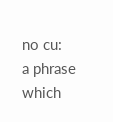no cu:
a phrase which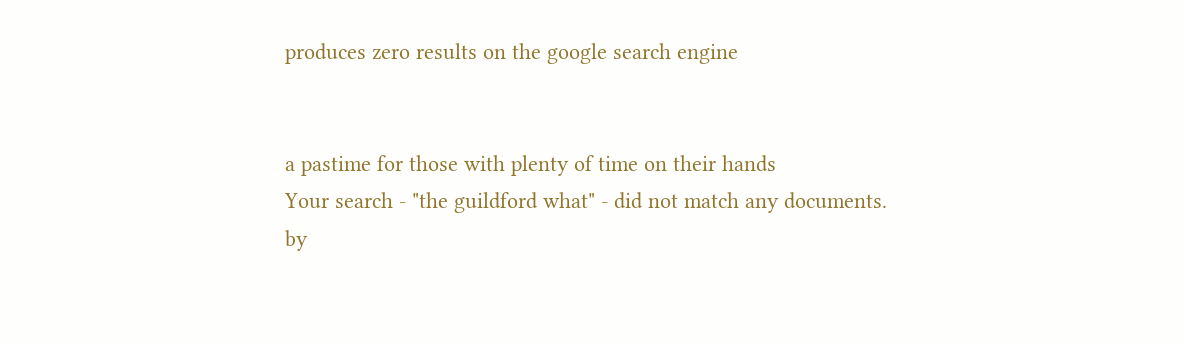produces zero results on the google search engine


a pastime for those with plenty of time on their hands
Your search - "the guildford what" - did not match any documents.
by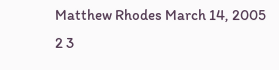Matthew Rhodes March 14, 2005
2 3